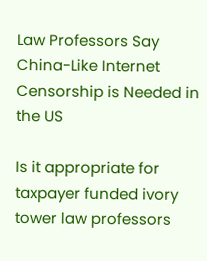Law Professors Say China-Like Internet Censorship is Needed in the US

Is it appropriate for taxpayer funded ivory tower law professors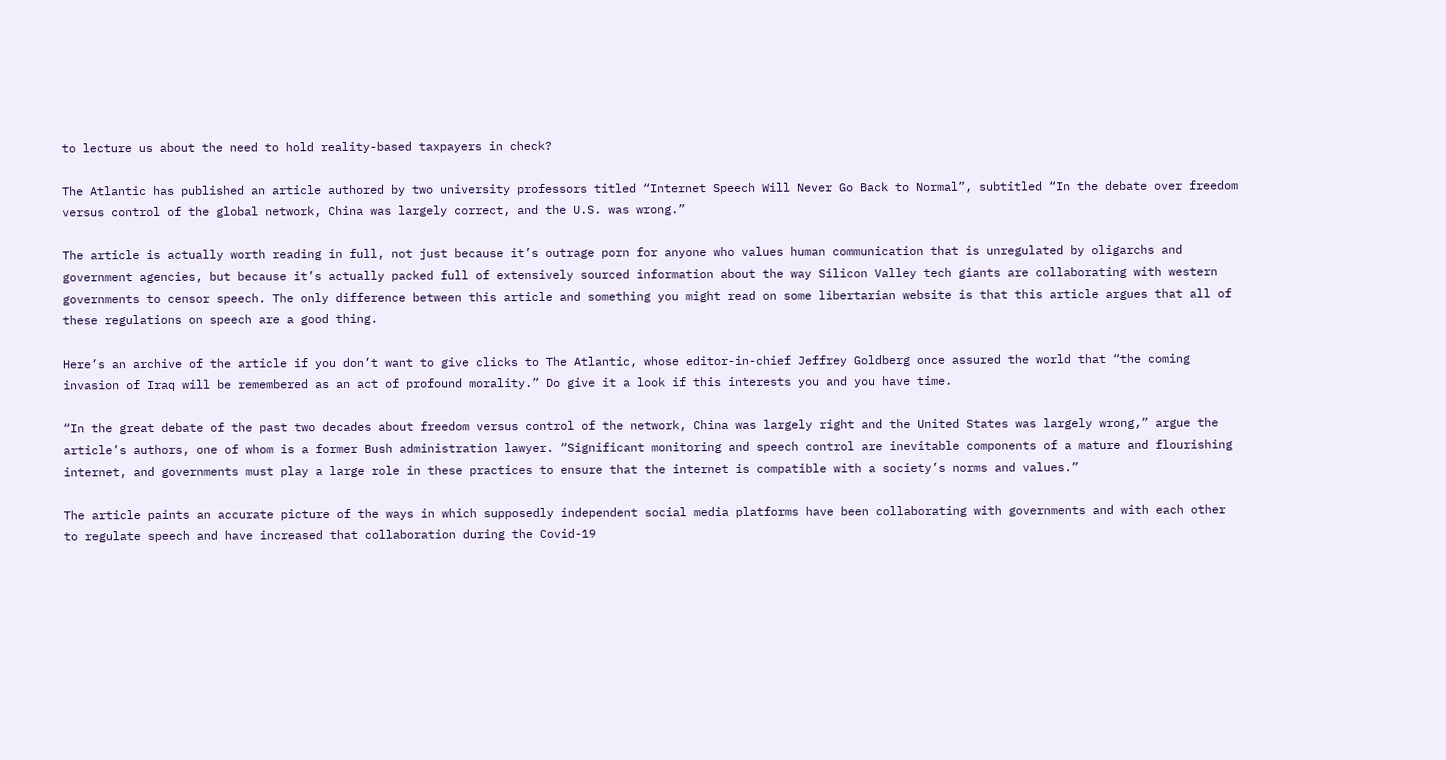to lecture us about the need to hold reality-based taxpayers in check?

The Atlantic has published an article authored by two university professors titled “Internet Speech Will Never Go Back to Normal”, subtitled “In the debate over freedom versus control of the global network, China was largely correct, and the U.S. was wrong.”

The article is actually worth reading in full, not just because it’s outrage porn for anyone who values human communication that is unregulated by oligarchs and government agencies, but because it’s actually packed full of extensively sourced information about the way Silicon Valley tech giants are collaborating with western governments to censor speech. The only difference between this article and something you might read on some libertarian website is that this article argues that all of these regulations on speech are a good thing.

Here’s an archive of the article if you don’t want to give clicks to The Atlantic, whose editor-in-chief Jeffrey Goldberg once assured the world that “the coming invasion of Iraq will be remembered as an act of profound morality.” Do give it a look if this interests you and you have time.

“In the great debate of the past two decades about freedom versus control of the network, China was largely right and the United States was largely wrong,” argue the article’s authors, one of whom is a former Bush administration lawyer. “Significant monitoring and speech control are inevitable components of a mature and flourishing internet, and governments must play a large role in these practices to ensure that the internet is compatible with a society’s norms and values.”

The article paints an accurate picture of the ways in which supposedly independent social media platforms have been collaborating with governments and with each other to regulate speech and have increased that collaboration during the Covid-19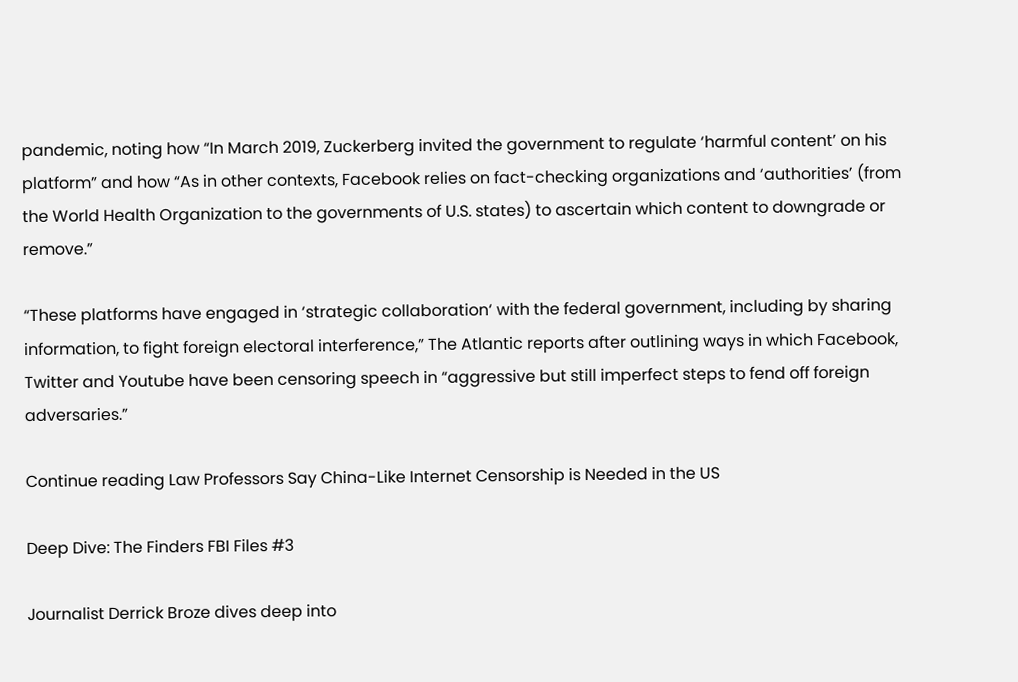pandemic, noting how “In March 2019, Zuckerberg invited the government to regulate ‘harmful content’ on his platform” and how “As in other contexts, Facebook relies on fact-checking organizations and ‘authorities’ (from the World Health Organization to the governments of U.S. states) to ascertain which content to downgrade or remove.”

“These platforms have engaged in ‘strategic collaboration‘ with the federal government, including by sharing information, to fight foreign electoral interference,” The Atlantic reports after outlining ways in which Facebook, Twitter and Youtube have been censoring speech in “aggressive but still imperfect steps to fend off foreign adversaries.”

Continue reading Law Professors Say China-Like Internet Censorship is Needed in the US

Deep Dive: The Finders FBI Files #3

Journalist Derrick Broze dives deep into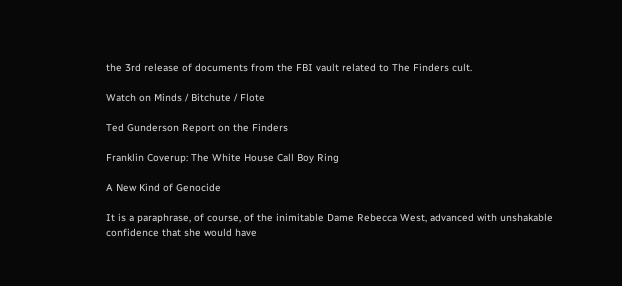the 3rd release of documents from the FBI vault related to The Finders cult.

Watch on Minds / Bitchute / Flote

Ted Gunderson Report on the Finders

Franklin Coverup: The White House Call Boy Ring

A New Kind of Genocide

It is a paraphrase, of course, of the inimitable Dame Rebecca West, advanced with unshakable confidence that she would have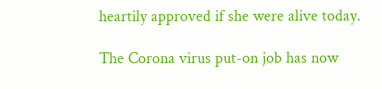heartily approved if she were alive today.

The Corona virus put-on job has now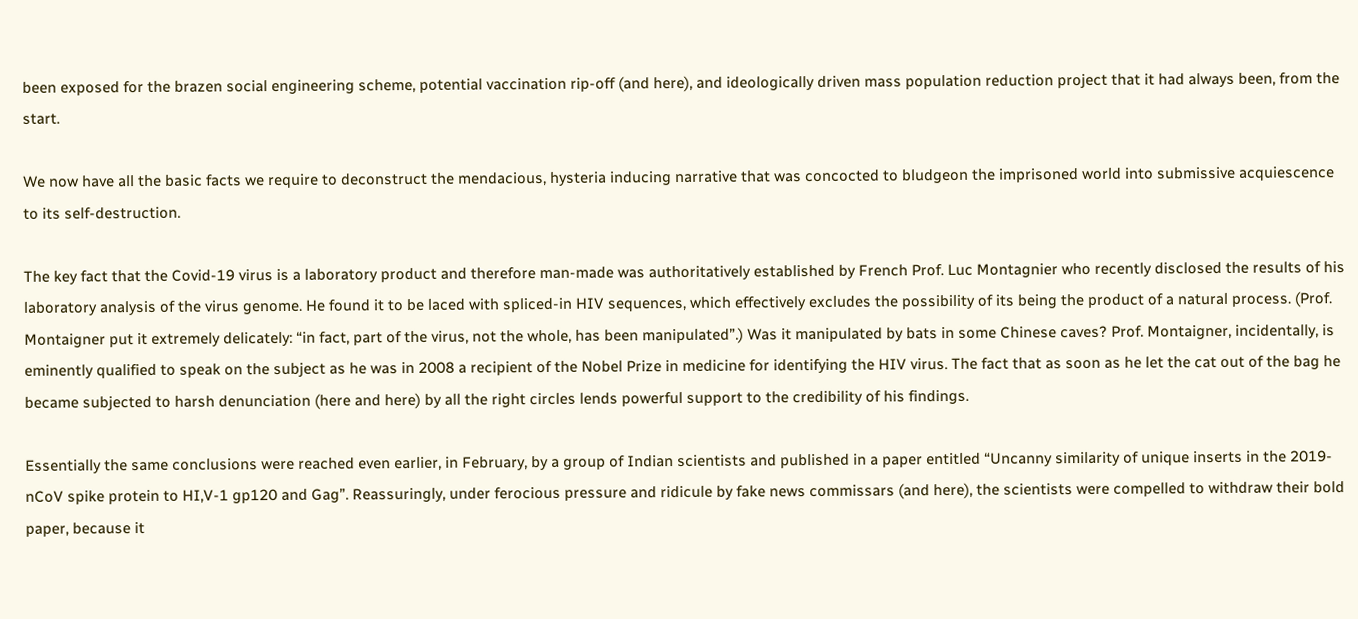been exposed for the brazen social engineering scheme, potential vaccination rip-off (and here), and ideologically driven mass population reduction project that it had always been, from the start.

We now have all the basic facts we require to deconstruct the mendacious, hysteria inducing narrative that was concocted to bludgeon the imprisoned world into submissive acquiescence to its self-destruction.

The key fact that the Covid-19 virus is a laboratory product and therefore man-made was authoritatively established by French Prof. Luc Montagnier who recently disclosed the results of his laboratory analysis of the virus genome. He found it to be laced with spliced-in HIV sequences, which effectively excludes the possibility of its being the product of a natural process. (Prof. Montaigner put it extremely delicately: “in fact, part of the virus, not the whole, has been manipulated”.) Was it manipulated by bats in some Chinese caves? Prof. Montaigner, incidentally, is eminently qualified to speak on the subject as he was in 2008 a recipient of the Nobel Prize in medicine for identifying the HIV virus. The fact that as soon as he let the cat out of the bag he became subjected to harsh denunciation (here and here) by all the right circles lends powerful support to the credibility of his findings.

Essentially the same conclusions were reached even earlier, in February, by a group of Indian scientists and published in a paper entitled “Uncanny similarity of unique inserts in the 2019-nCoV spike protein to HI,V-1 gp120 and Gag”. Reassuringly, under ferocious pressure and ridicule by fake news commissars (and here), the scientists were compelled to withdraw their bold paper, because it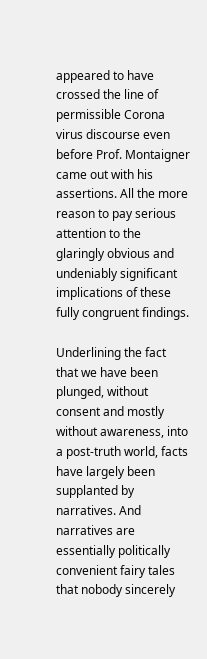appeared to have crossed the line of permissible Corona virus discourse even before Prof. Montaigner came out with his assertions. All the more reason to pay serious attention to the glaringly obvious and undeniably significant implications of these fully congruent findings.

Underlining the fact that we have been plunged, without consent and mostly without awareness, into a post-truth world, facts have largely been supplanted by narratives. And narratives are essentially politically convenient fairy tales that nobody sincerely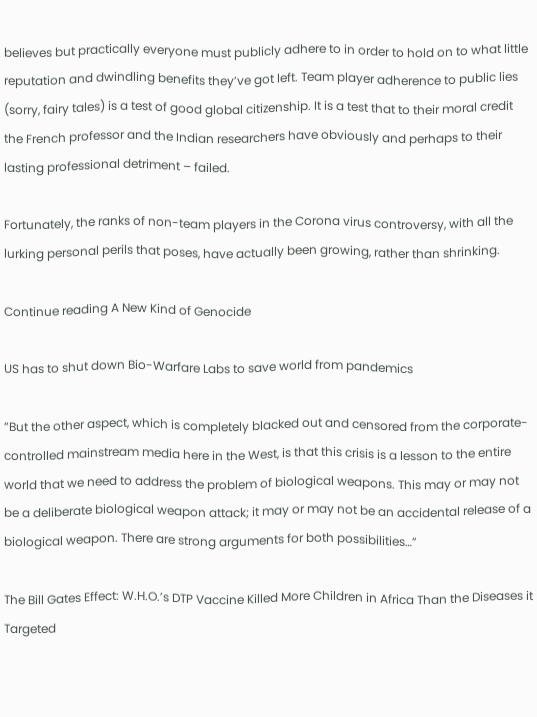believes but practically everyone must publicly adhere to in order to hold on to what little reputation and dwindling benefits they’ve got left. Team player adherence to public lies (sorry, fairy tales) is a test of good global citizenship. It is a test that to their moral credit the French professor and the Indian researchers have obviously and perhaps to their lasting professional detriment – failed.

Fortunately, the ranks of non-team players in the Corona virus controversy, with all the lurking personal perils that poses, have actually been growing, rather than shrinking.

Continue reading A New Kind of Genocide

US has to shut down Bio-Warfare Labs to save world from pandemics

“But the other aspect, which is completely blacked out and censored from the corporate-controlled mainstream media here in the West, is that this crisis is a lesson to the entire world that we need to address the problem of biological weapons. This may or may not be a deliberate biological weapon attack; it may or may not be an accidental release of a biological weapon. There are strong arguments for both possibilities…”

The Bill Gates Effect: W.H.O.’s DTP Vaccine Killed More Children in Africa Than the Diseases it Targeted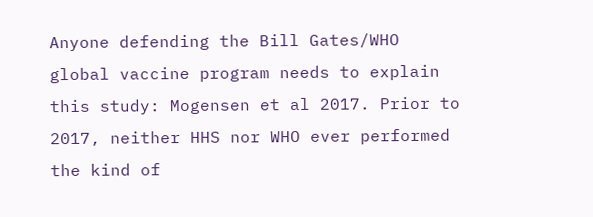Anyone defending the Bill Gates/WHO global vaccine program needs to explain this study: Mogensen et al 2017. Prior to 2017, neither HHS nor WHO ever performed the kind of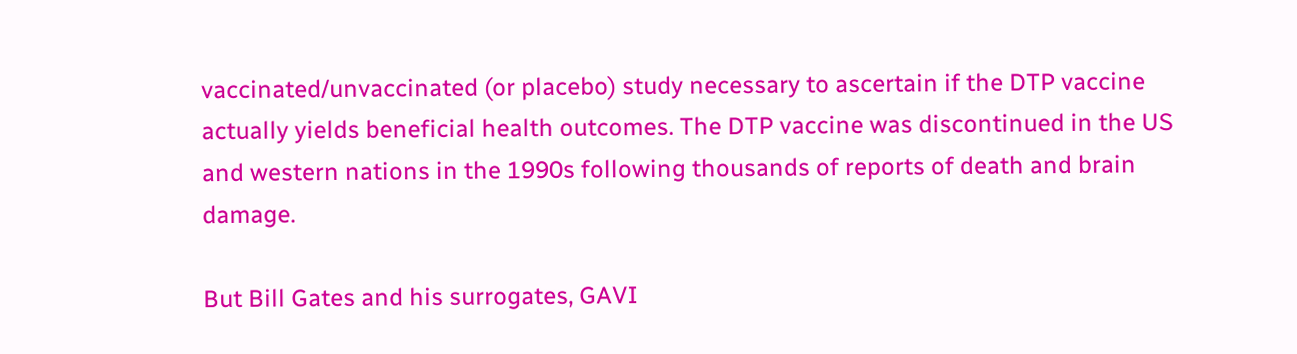vaccinated/unvaccinated (or placebo) study necessary to ascertain if the DTP vaccine actually yields beneficial health outcomes. The DTP vaccine was discontinued in the US and western nations in the 1990s following thousands of reports of death and brain damage.

But Bill Gates and his surrogates, GAVI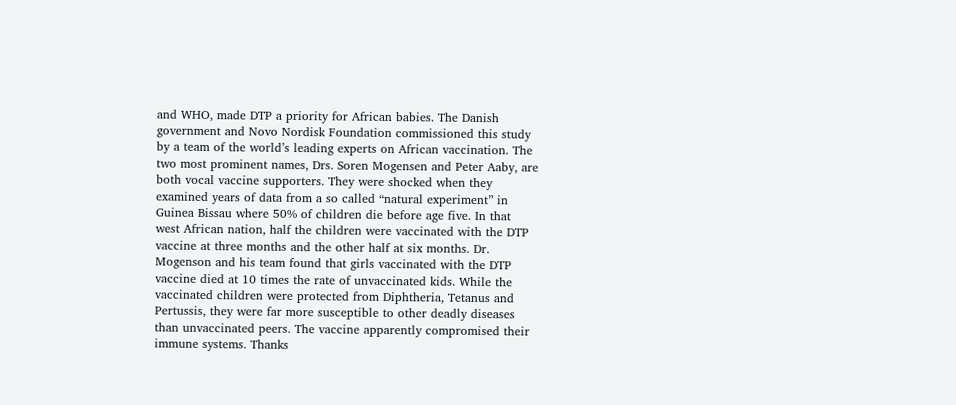and WHO, made DTP a priority for African babies. The Danish government and Novo Nordisk Foundation commissioned this study by a team of the world’s leading experts on African vaccination. The two most prominent names, Drs. Soren Mogensen and Peter Aaby, are both vocal vaccine supporters. They were shocked when they examined years of data from a so called “natural experiment” in Guinea Bissau where 50% of children die before age five. In that west African nation, half the children were vaccinated with the DTP vaccine at three months and the other half at six months. Dr. Mogenson and his team found that girls vaccinated with the DTP vaccine died at 10 times the rate of unvaccinated kids. While the vaccinated children were protected from Diphtheria, Tetanus and Pertussis, they were far more susceptible to other deadly diseases than unvaccinated peers. The vaccine apparently compromised their immune systems. Thanks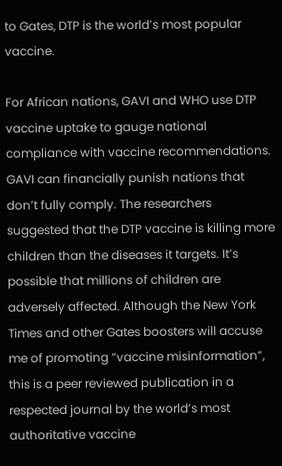to Gates, DTP is the world’s most popular vaccine.

For African nations, GAVI and WHO use DTP vaccine uptake to gauge national compliance with vaccine recommendations. GAVI can financially punish nations that don’t fully comply. The researchers suggested that the DTP vaccine is killing more children than the diseases it targets. It’s possible that millions of children are adversely affected. Although the New York Times and other Gates boosters will accuse me of promoting “vaccine misinformation”, this is a peer reviewed publication in a respected journal by the world’s most authoritative vaccine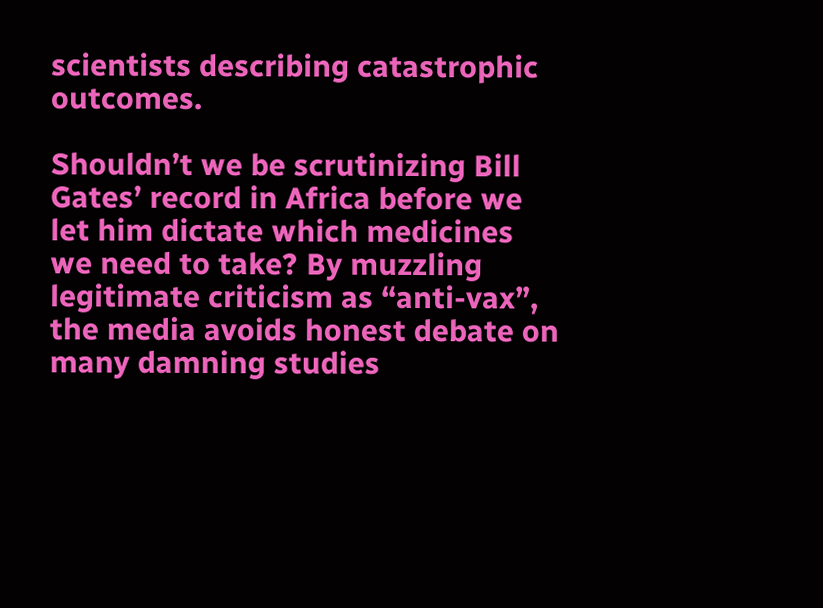scientists describing catastrophic outcomes.

Shouldn’t we be scrutinizing Bill Gates’ record in Africa before we let him dictate which medicines we need to take? By muzzling legitimate criticism as “anti-vax”, the media avoids honest debate on many damning studies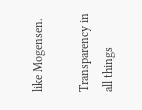like Mogensen.

Transparency in all things